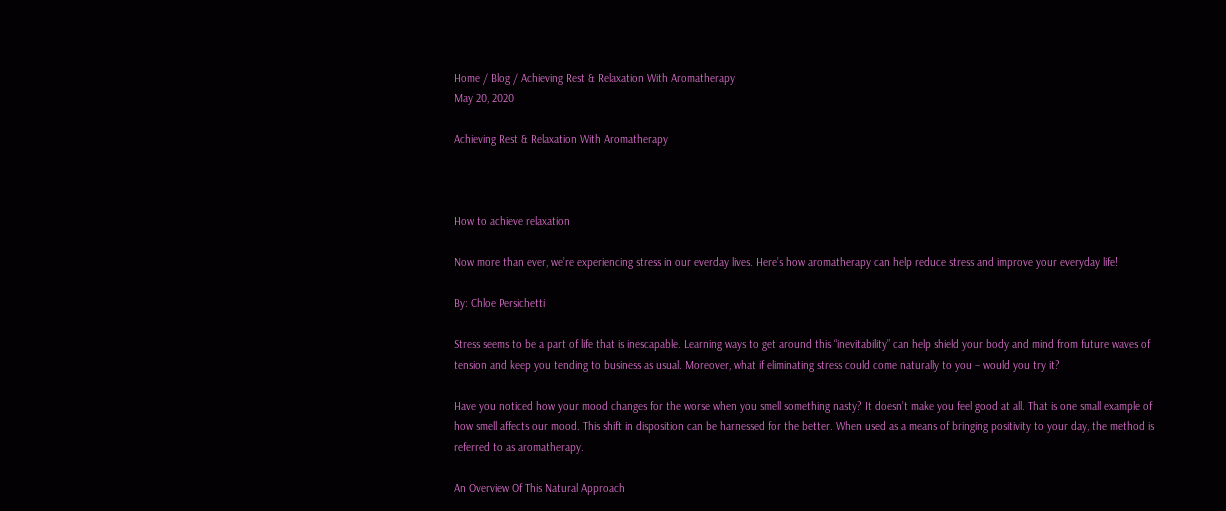Home / Blog / Achieving Rest & Relaxation With Aromatherapy
May 20, 2020

Achieving Rest & Relaxation With Aromatherapy



How to achieve relaxation

Now more than ever, we’re experiencing stress in our everday lives. Here’s how aromatherapy can help reduce stress and improve your everyday life!

By: Chloe Persichetti

Stress seems to be a part of life that is inescapable. Learning ways to get around this “inevitability” can help shield your body and mind from future waves of tension and keep you tending to business as usual. Moreover, what if eliminating stress could come naturally to you – would you try it?

Have you noticed how your mood changes for the worse when you smell something nasty? It doesn’t make you feel good at all. That is one small example of how smell affects our mood. This shift in disposition can be harnessed for the better. When used as a means of bringing positivity to your day, the method is referred to as aromatherapy.

An Overview Of This Natural Approach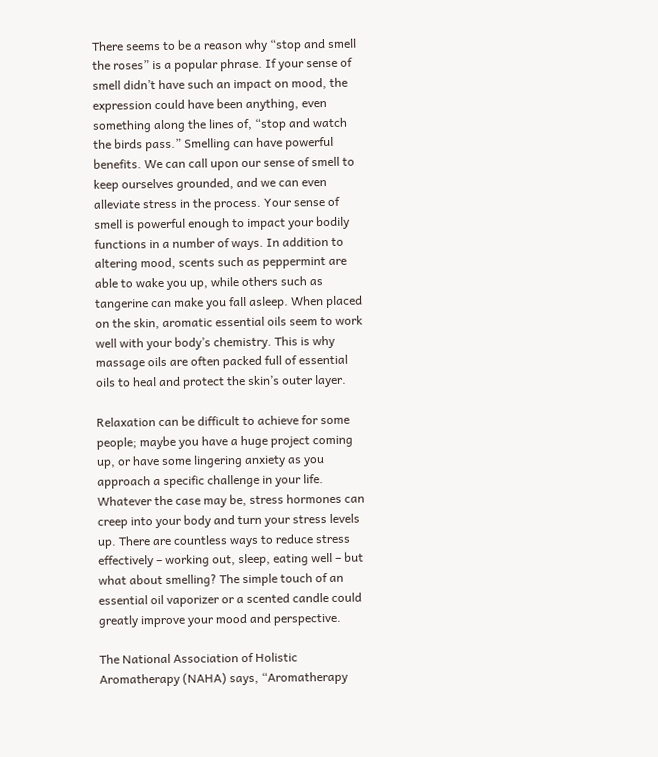There seems to be a reason why “stop and smell the roses” is a popular phrase. If your sense of smell didn’t have such an impact on mood, the expression could have been anything, even something along the lines of, “stop and watch the birds pass.” Smelling can have powerful benefits. We can call upon our sense of smell to keep ourselves grounded, and we can even alleviate stress in the process. Your sense of smell is powerful enough to impact your bodily functions in a number of ways. In addition to altering mood, scents such as peppermint are able to wake you up, while others such as tangerine can make you fall asleep. When placed on the skin, aromatic essential oils seem to work well with your body’s chemistry. This is why massage oils are often packed full of essential oils to heal and protect the skin’s outer layer.

Relaxation can be difficult to achieve for some people; maybe you have a huge project coming up, or have some lingering anxiety as you approach a specific challenge in your life. Whatever the case may be, stress hormones can creep into your body and turn your stress levels up. There are countless ways to reduce stress effectively – working out, sleep, eating well – but what about smelling? The simple touch of an essential oil vaporizer or a scented candle could greatly improve your mood and perspective.

The National Association of Holistic Aromatherapy (NAHA) says, “Aromatherapy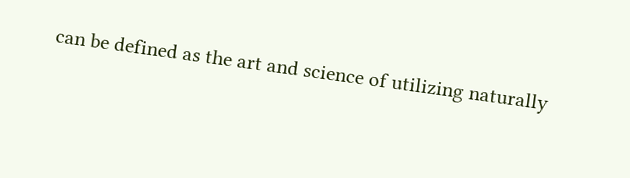can be defined as the art and science of utilizing naturally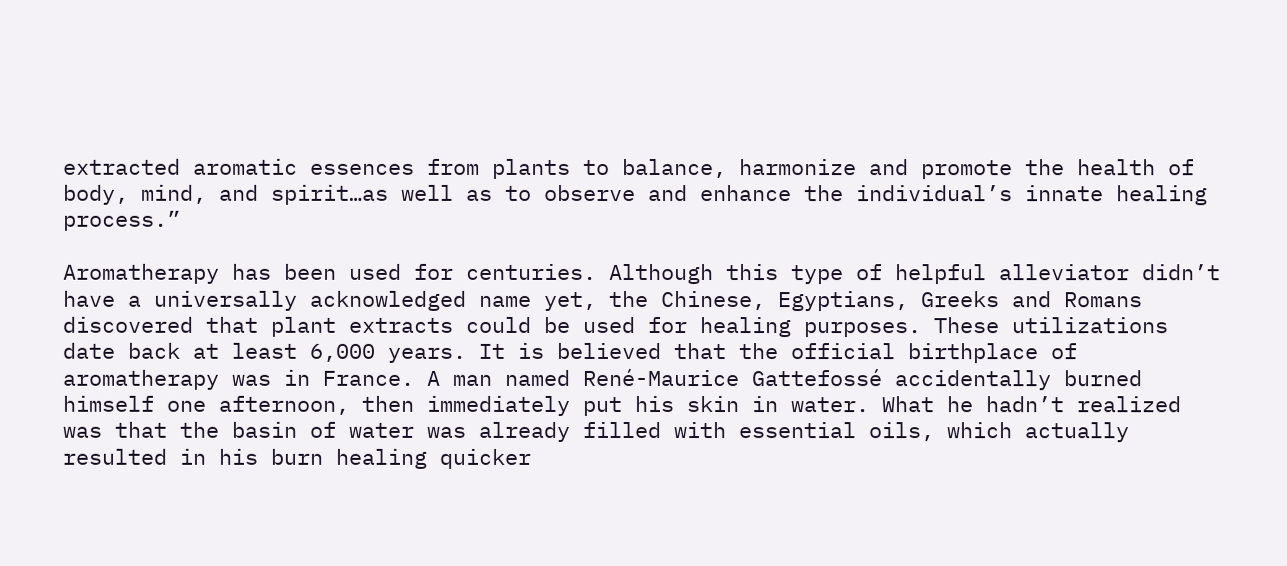extracted aromatic essences from plants to balance, harmonize and promote the health of body, mind, and spirit…as well as to observe and enhance the individual’s innate healing process.”

Aromatherapy has been used for centuries. Although this type of helpful alleviator didn’t have a universally acknowledged name yet, the Chinese, Egyptians, Greeks and Romans discovered that plant extracts could be used for healing purposes. These utilizations date back at least 6,000 years. It is believed that the official birthplace of aromatherapy was in France. A man named René-Maurice Gattefossé accidentally burned himself one afternoon, then immediately put his skin in water. What he hadn’t realized was that the basin of water was already filled with essential oils, which actually resulted in his burn healing quicker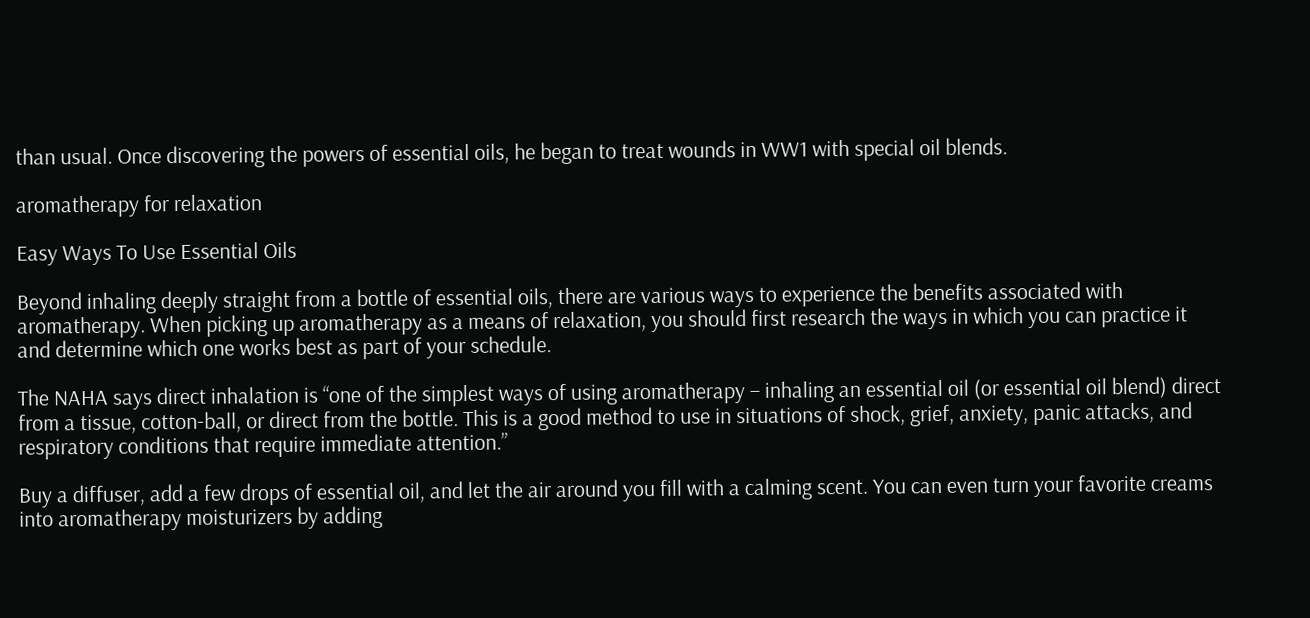than usual. Once discovering the powers of essential oils, he began to treat wounds in WW1 with special oil blends.

aromatherapy for relaxation

Easy Ways To Use Essential Oils

Beyond inhaling deeply straight from a bottle of essential oils, there are various ways to experience the benefits associated with aromatherapy. When picking up aromatherapy as a means of relaxation, you should first research the ways in which you can practice it and determine which one works best as part of your schedule.

The NAHA says direct inhalation is “one of the simplest ways of using aromatherapy – inhaling an essential oil (or essential oil blend) direct from a tissue, cotton-ball, or direct from the bottle. This is a good method to use in situations of shock, grief, anxiety, panic attacks, and respiratory conditions that require immediate attention.”

Buy a diffuser, add a few drops of essential oil, and let the air around you fill with a calming scent. You can even turn your favorite creams into aromatherapy moisturizers by adding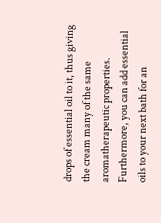drops of essential oil to it, thus giving the cream many of the same aromatherapeutic properties. Furthermore, you can add essential oils to your next bath for an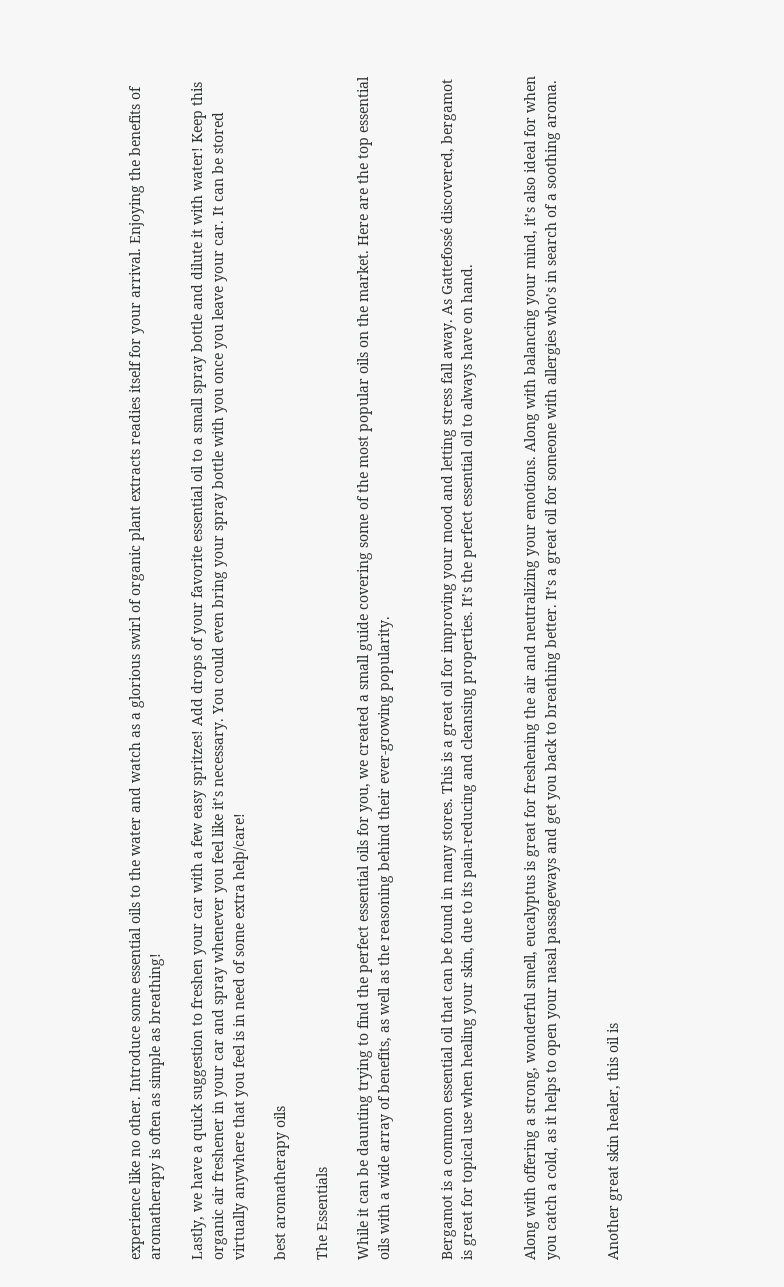experience like no other. Introduce some essential oils to the water and watch as a glorious swirl of organic plant extracts readies itself for your arrival. Enjoying the benefits of aromatherapy is often as simple as breathing!

Lastly, we have a quick suggestion to freshen your car with a few easy spritzes! Add drops of your favorite essential oil to a small spray bottle and dilute it with water! Keep this organic air freshener in your car and spray whenever you feel like it’s necessary. You could even bring your spray bottle with you once you leave your car. It can be stored virtually anywhere that you feel is in need of some extra help/care!

best aromatherapy oils

The Essentials

While it can be daunting trying to find the perfect essential oils for you, we created a small guide covering some of the most popular oils on the market. Here are the top essential oils with a wide array of benefits, as well as the reasoning behind their ever-growing popularity.


Bergamot is a common essential oil that can be found in many stores. This is a great oil for improving your mood and letting stress fall away. As Gattefossé discovered, bergamot is great for topical use when healing your skin, due to its pain-reducing and cleansing properties. It’s the perfect essential oil to always have on hand.


Along with offering a strong, wonderful smell, eucalyptus is great for freshening the air and neutralizing your emotions. Along with balancing your mind, it’s also ideal for when you catch a cold, as it helps to open your nasal passageways and get you back to breathing better. It’s a great oil for someone with allergies who’s in search of a soothing aroma.


Another great skin healer, this oil is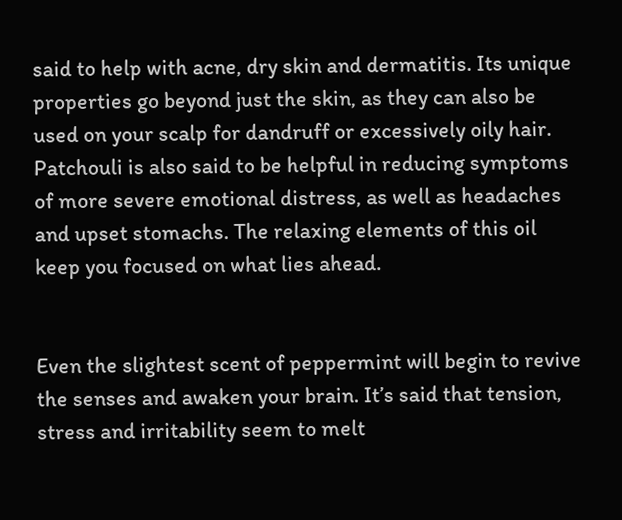said to help with acne, dry skin and dermatitis. Its unique properties go beyond just the skin, as they can also be used on your scalp for dandruff or excessively oily hair. Patchouli is also said to be helpful in reducing symptoms of more severe emotional distress, as well as headaches and upset stomachs. The relaxing elements of this oil keep you focused on what lies ahead.


Even the slightest scent of peppermint will begin to revive the senses and awaken your brain. It’s said that tension, stress and irritability seem to melt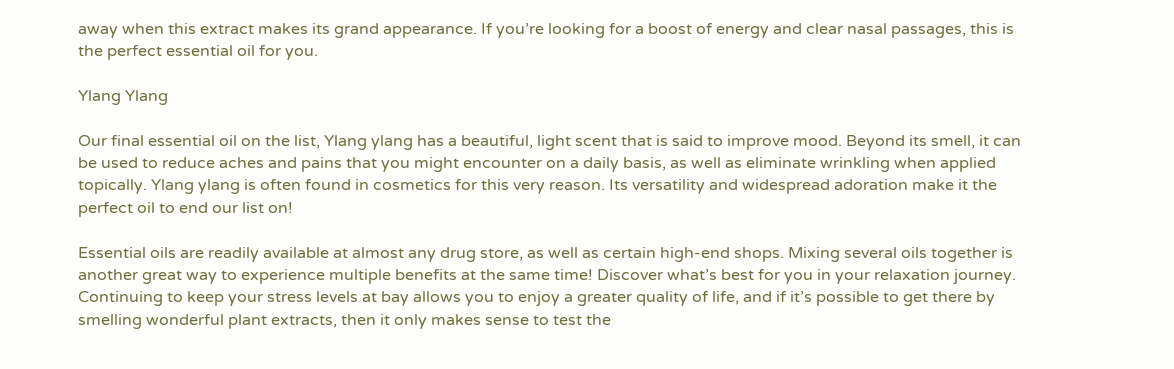away when this extract makes its grand appearance. If you’re looking for a boost of energy and clear nasal passages, this is the perfect essential oil for you.

Ylang Ylang

Our final essential oil on the list, Ylang ylang has a beautiful, light scent that is said to improve mood. Beyond its smell, it can be used to reduce aches and pains that you might encounter on a daily basis, as well as eliminate wrinkling when applied topically. Ylang ylang is often found in cosmetics for this very reason. Its versatility and widespread adoration make it the perfect oil to end our list on!

Essential oils are readily available at almost any drug store, as well as certain high-end shops. Mixing several oils together is another great way to experience multiple benefits at the same time! Discover what’s best for you in your relaxation journey. Continuing to keep your stress levels at bay allows you to enjoy a greater quality of life, and if it’s possible to get there by smelling wonderful plant extracts, then it only makes sense to test the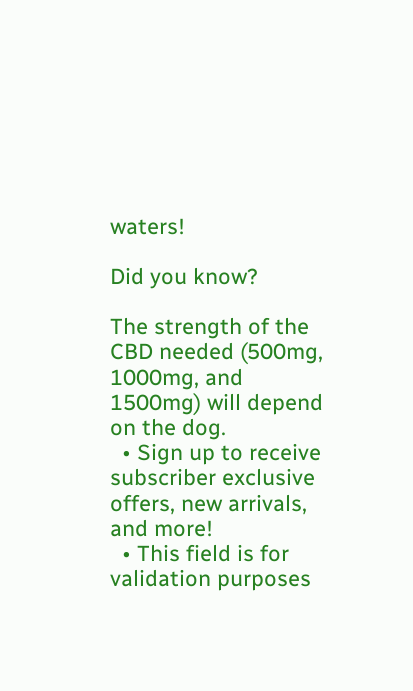waters!

Did you know?

The strength of the CBD needed (500mg, 1000mg, and 1500mg) will depend on the dog.
  • Sign up to receive subscriber exclusive offers, new arrivals, and more!
  • This field is for validation purposes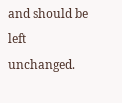and should be left unchanged.